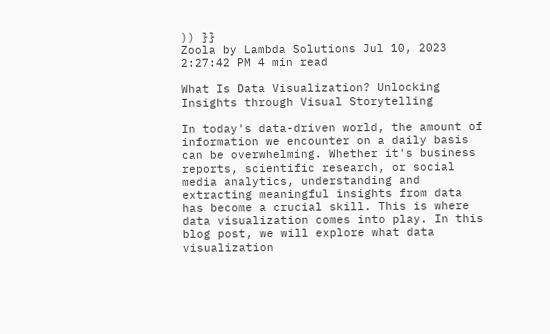)) }}
Zoola by Lambda Solutions Jul 10, 2023 2:27:42 PM 4 min read

What Is Data Visualization? Unlocking Insights through Visual Storytelling

In today's data-driven world, the amount of information we encounter on a daily basis can be overwhelming. Whether it's business reports, scientific research, or social media analytics, understanding and extracting meaningful insights from data has become a crucial skill. This is where data visualization comes into play. In this blog post, we will explore what data visualization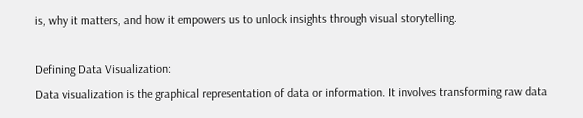is, why it matters, and how it empowers us to unlock insights through visual storytelling.

Defining Data Visualization:
Data visualization is the graphical representation of data or information. It involves transforming raw data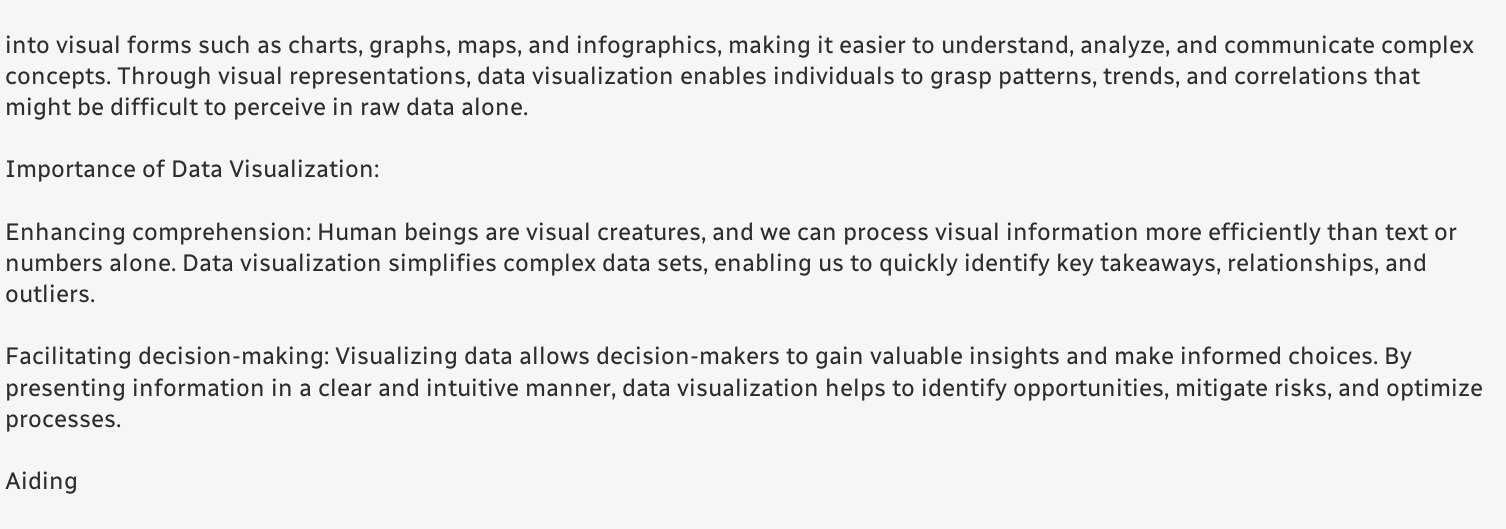into visual forms such as charts, graphs, maps, and infographics, making it easier to understand, analyze, and communicate complex concepts. Through visual representations, data visualization enables individuals to grasp patterns, trends, and correlations that might be difficult to perceive in raw data alone.

Importance of Data Visualization:

Enhancing comprehension: Human beings are visual creatures, and we can process visual information more efficiently than text or numbers alone. Data visualization simplifies complex data sets, enabling us to quickly identify key takeaways, relationships, and outliers.

Facilitating decision-making: Visualizing data allows decision-makers to gain valuable insights and make informed choices. By presenting information in a clear and intuitive manner, data visualization helps to identify opportunities, mitigate risks, and optimize processes.

Aiding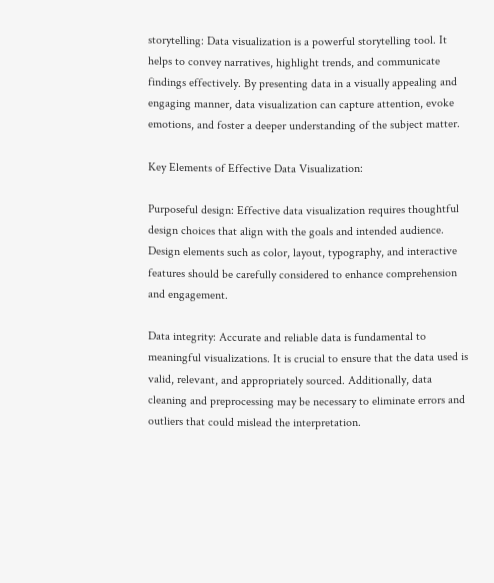storytelling: Data visualization is a powerful storytelling tool. It helps to convey narratives, highlight trends, and communicate findings effectively. By presenting data in a visually appealing and engaging manner, data visualization can capture attention, evoke emotions, and foster a deeper understanding of the subject matter.

Key Elements of Effective Data Visualization:

Purposeful design: Effective data visualization requires thoughtful design choices that align with the goals and intended audience. Design elements such as color, layout, typography, and interactive features should be carefully considered to enhance comprehension and engagement.

Data integrity: Accurate and reliable data is fundamental to meaningful visualizations. It is crucial to ensure that the data used is valid, relevant, and appropriately sourced. Additionally, data cleaning and preprocessing may be necessary to eliminate errors and outliers that could mislead the interpretation.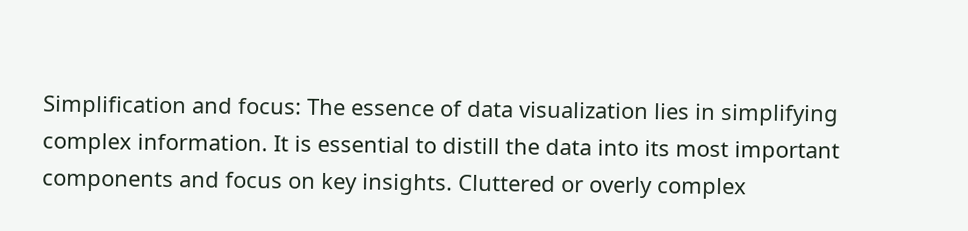Simplification and focus: The essence of data visualization lies in simplifying complex information. It is essential to distill the data into its most important components and focus on key insights. Cluttered or overly complex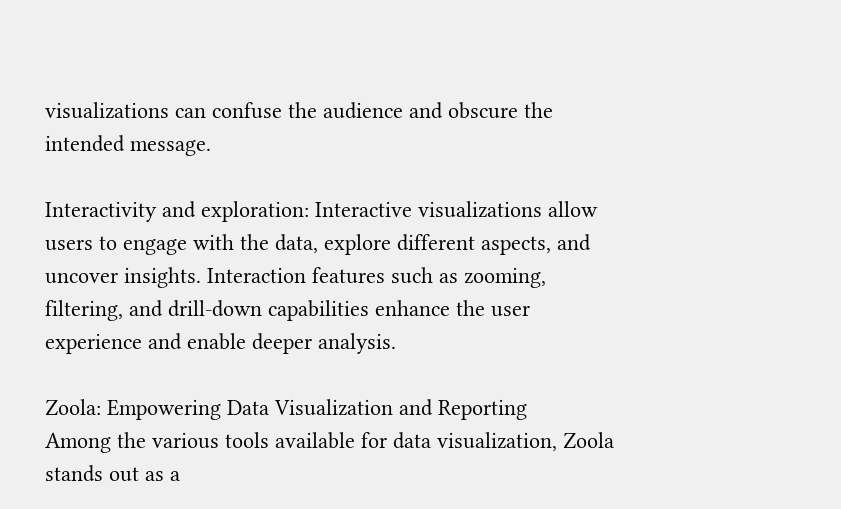visualizations can confuse the audience and obscure the intended message.

Interactivity and exploration: Interactive visualizations allow users to engage with the data, explore different aspects, and uncover insights. Interaction features such as zooming, filtering, and drill-down capabilities enhance the user experience and enable deeper analysis.

Zoola: Empowering Data Visualization and Reporting
Among the various tools available for data visualization, Zoola stands out as a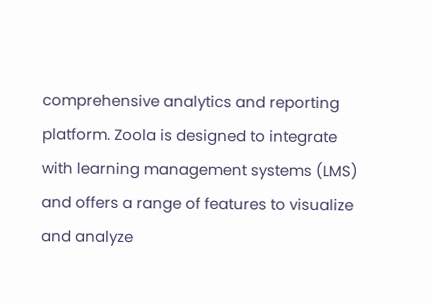comprehensive analytics and reporting platform. Zoola is designed to integrate with learning management systems (LMS) and offers a range of features to visualize and analyze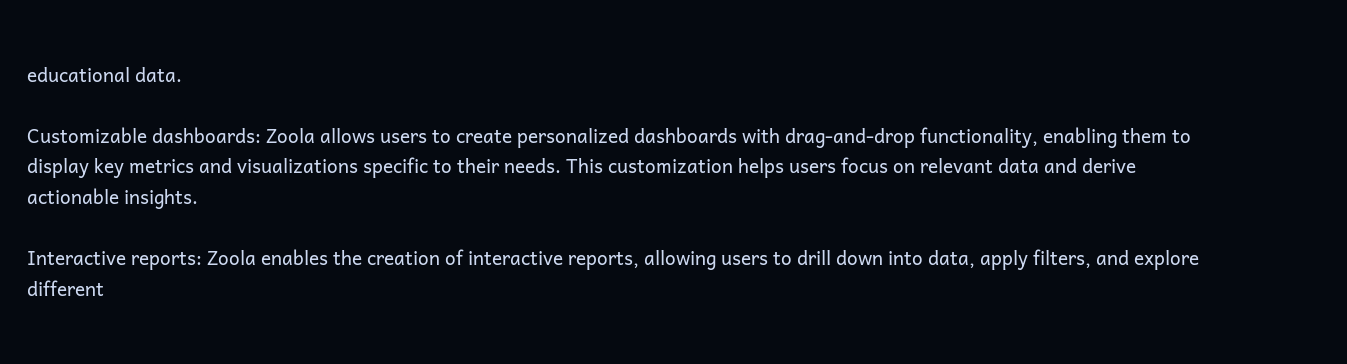educational data.

Customizable dashboards: Zoola allows users to create personalized dashboards with drag-and-drop functionality, enabling them to display key metrics and visualizations specific to their needs. This customization helps users focus on relevant data and derive actionable insights.

Interactive reports: Zoola enables the creation of interactive reports, allowing users to drill down into data, apply filters, and explore different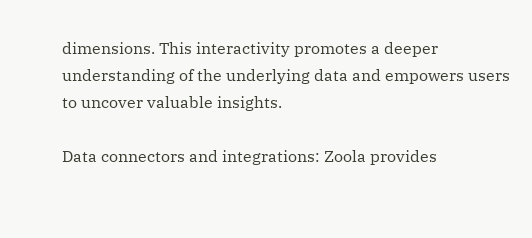dimensions. This interactivity promotes a deeper understanding of the underlying data and empowers users to uncover valuable insights.

Data connectors and integrations: Zoola provides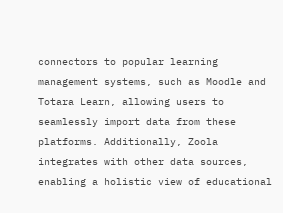connectors to popular learning management systems, such as Moodle and Totara Learn, allowing users to seamlessly import data from these platforms. Additionally, Zoola integrates with other data sources, enabling a holistic view of educational